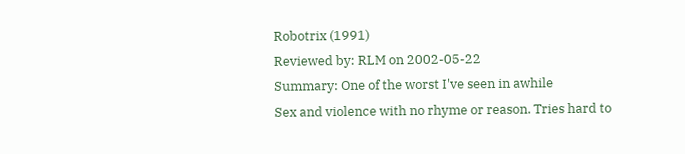Robotrix (1991)
Reviewed by: RLM on 2002-05-22
Summary: One of the worst I've seen in awhile
Sex and violence with no rhyme or reason. Tries hard to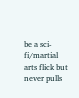be a sci-fi/martial arts flick but never pulls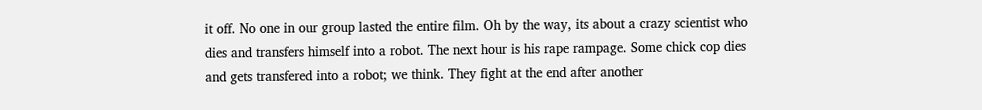it off. No one in our group lasted the entire film. Oh by the way, its about a crazy scientist who dies and transfers himself into a robot. The next hour is his rape rampage. Some chick cop dies and gets transfered into a robot; we think. They fight at the end after another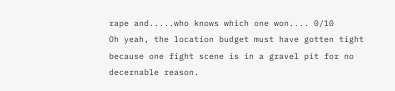rape and.....who knows which one won.... 0/10
Oh yeah, the location budget must have gotten tight because one fight scene is in a gravel pit for no decernable reason.